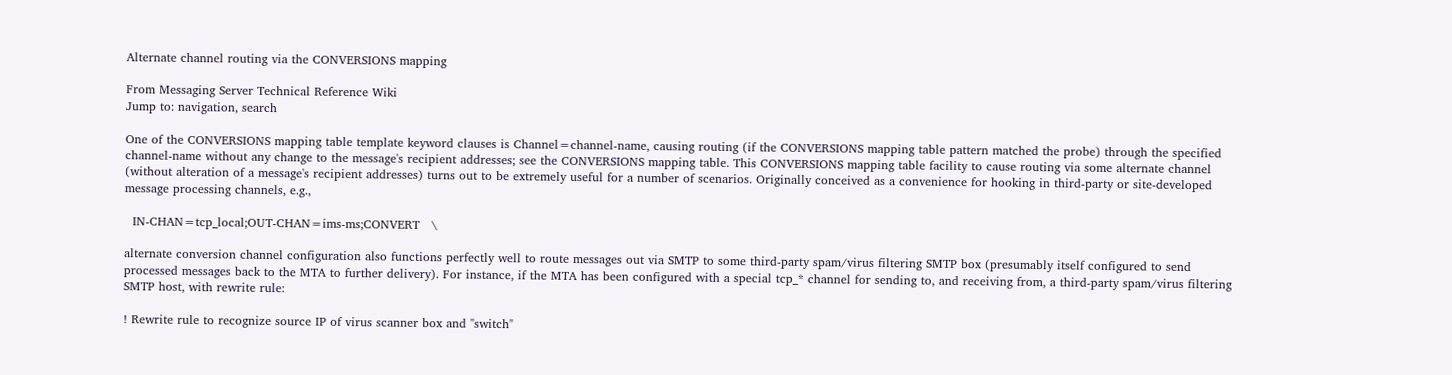Alternate channel routing via the CONVERSIONS mapping

From Messaging Server Technical Reference Wiki
Jump to: navigation, search

One of the CONVERSIONS mapping table template keyword clauses is Channel=channel-name, causing routing (if the CONVERSIONS mapping table pattern matched the probe) through the specified channel-name without any change to the message's recipient addresses; see the CONVERSIONS mapping table. This CONVERSIONS mapping table facility to cause routing via some alternate channel (without alteration of a message's recipient addresses) turns out to be extremely useful for a number of scenarios. Originally conceived as a convenience for hooking in third-party or site-developed message processing channels, e.g.,

  IN-CHAN=tcp_local;OUT-CHAN=ims-ms;CONVERT   \

alternate conversion channel configuration also functions perfectly well to route messages out via SMTP to some third-party spam/virus filtering SMTP box (presumably itself configured to send processed messages back to the MTA to further delivery). For instance, if the MTA has been configured with a special tcp_* channel for sending to, and receiving from, a third-party spam/virus filtering SMTP host, with rewrite rule:

! Rewrite rule to recognize source IP of virus scanner box and "switch"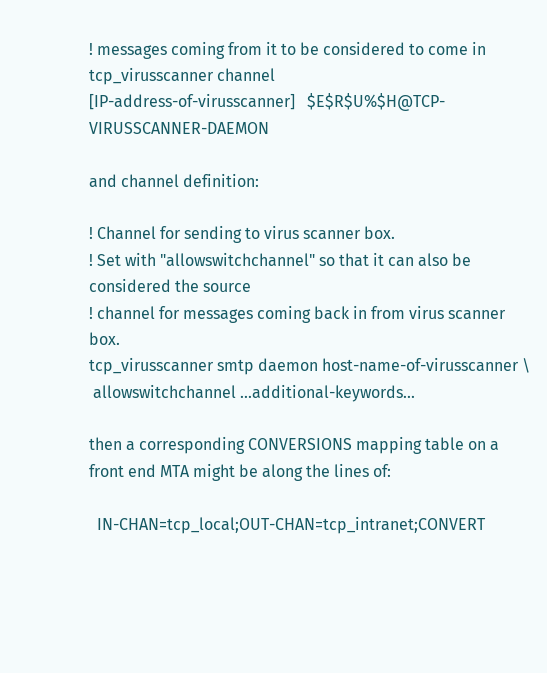! messages coming from it to be considered to come in tcp_virusscanner channel
[IP-address-of-virusscanner]   $E$R$U%$H@TCP-VIRUSSCANNER-DAEMON

and channel definition:

! Channel for sending to virus scanner box.
! Set with "allowswitchchannel" so that it can also be considered the source
! channel for messages coming back in from virus scanner box.
tcp_virusscanner smtp daemon host-name-of-virusscanner \
 allowswitchchannel ...additional-keywords...

then a corresponding CONVERSIONS mapping table on a front end MTA might be along the lines of:

  IN-CHAN=tcp_local;OUT-CHAN=tcp_intranet;CONVERT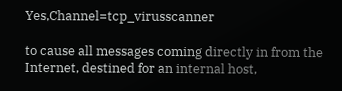Yes,Channel=tcp_virusscanner

to cause all messages coming directly in from the Internet, destined for an internal host,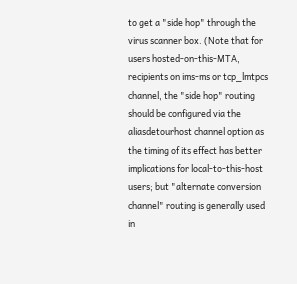to get a "side hop" through the virus scanner box. (Note that for users hosted-on-this-MTA, recipients on ims-ms or tcp_lmtpcs channel, the "side hop" routing should be configured via the aliasdetourhost channel option as the timing of its effect has better implications for local-to-this-host users; but "alternate conversion channel" routing is generally used in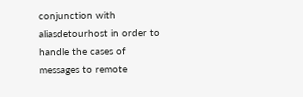conjunction with aliasdetourhost in order to handle the cases of messages to remote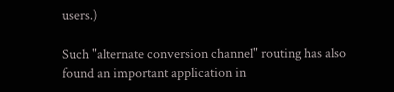users.)

Such "alternate conversion channel" routing has also found an important application in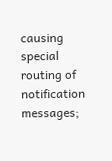causing special routing of notification messages;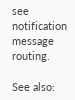see notification message routing.

See also: